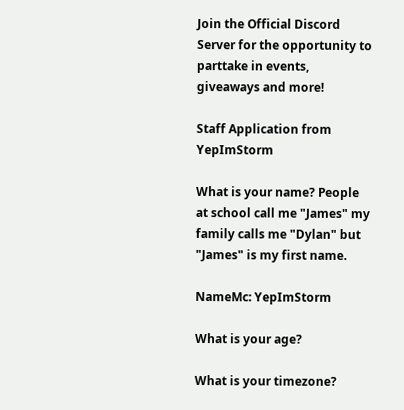Join the Official Discord Server for the opportunity to parttake in events, giveaways and more!

Staff Application from YepImStorm

What is your name? People at school call me "James" my family calls me "Dylan" but "James" is my first name.

NameMc: YepImStorm

What is your age?

What is your timezone?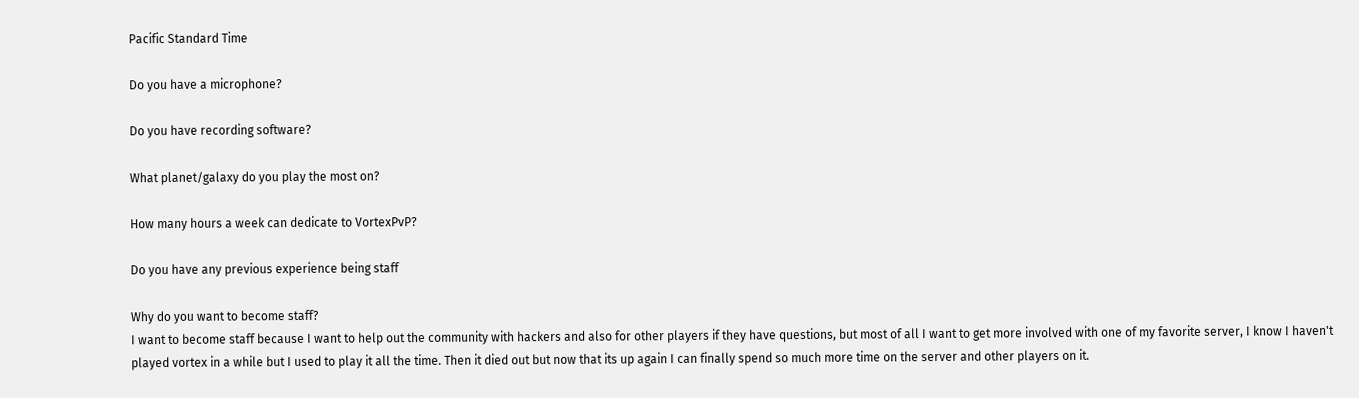Pacific Standard Time

Do you have a microphone?

Do you have recording software?

What planet/galaxy do you play the most on?

How many hours a week can dedicate to VortexPvP?

Do you have any previous experience being staff

Why do you want to become staff?
I want to become staff because I want to help out the community with hackers and also for other players if they have questions, but most of all I want to get more involved with one of my favorite server, I know I haven't played vortex in a while but I used to play it all the time. Then it died out but now that its up again I can finally spend so much more time on the server and other players on it.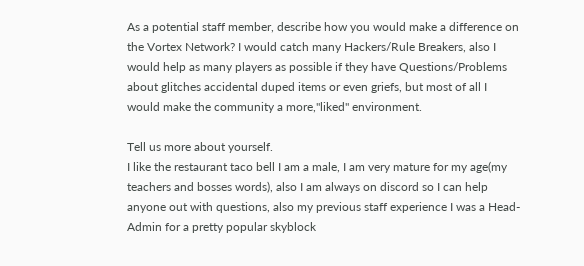As a potential staff member, describe how you would make a difference on the Vortex Network? I would catch many Hackers/Rule Breakers, also I would help as many players as possible if they have Questions/Problems about glitches accidental duped items or even griefs, but most of all I would make the community a more,"liked" environment.

Tell us more about yourself.
I like the restaurant taco bell I am a male, I am very mature for my age(my teachers and bosses words), also I am always on discord so I can help anyone out with questions, also my previous staff experience I was a Head-Admin for a pretty popular skyblock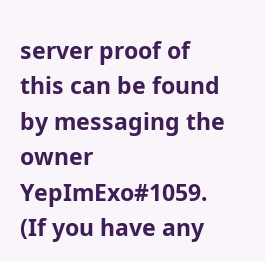server proof of this can be found by messaging the owner YepImExo#1059. (If you have any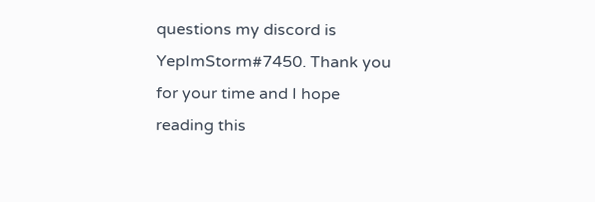questions my discord is YepImStorm#7450. Thank you for your time and I hope reading this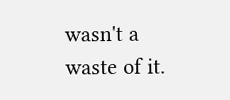wasn't a waste of it.